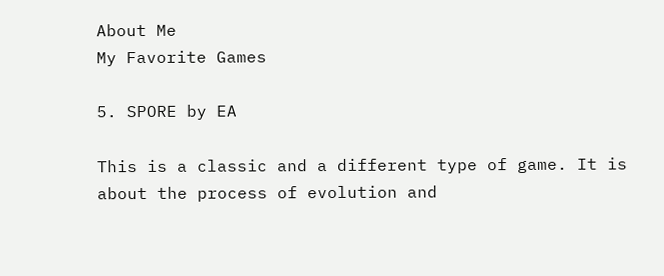About Me
My Favorite Games

5. SPORE by EA

This is a classic and a different type of game. It is about the process of evolution and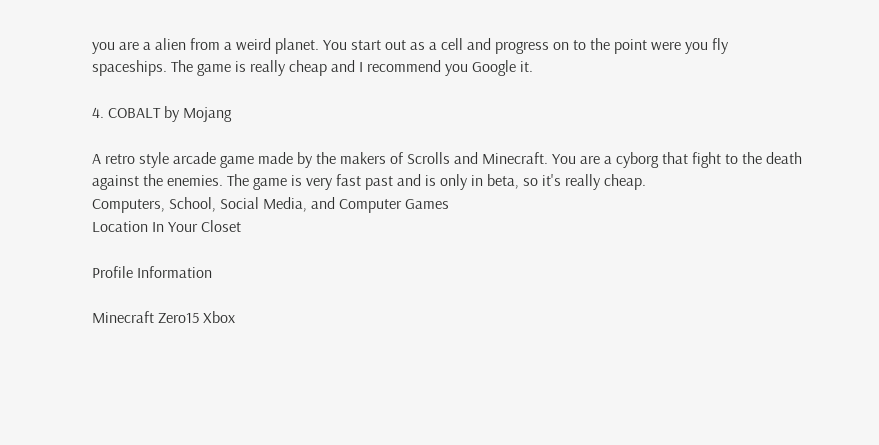you are a alien from a weird planet. You start out as a cell and progress on to the point were you fly spaceships. The game is really cheap and I recommend you Google it.

4. COBALT by Mojang

A retro style arcade game made by the makers of Scrolls and Minecraft. You are a cyborg that fight to the death against the enemies. The game is very fast past and is only in beta, so it's really cheap.
Computers, School, Social Media, and Computer Games
Location In Your Closet

Profile Information

Minecraft Zero15 Xbox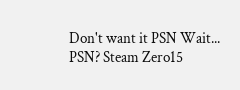Don't want it PSN Wait... PSN? Steam Zero15